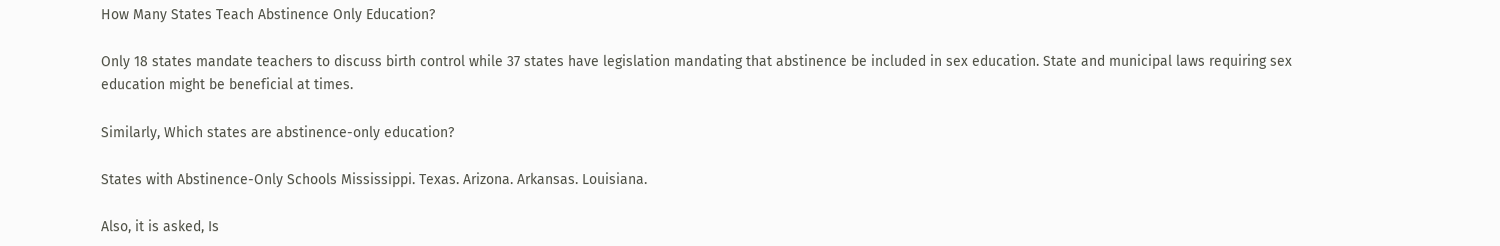How Many States Teach Abstinence Only Education?

Only 18 states mandate teachers to discuss birth control while 37 states have legislation mandating that abstinence be included in sex education. State and municipal laws requiring sex education might be beneficial at times.

Similarly, Which states are abstinence-only education?

States with Abstinence-Only Schools Mississippi. Texas. Arizona. Arkansas. Louisiana.

Also, it is asked, Is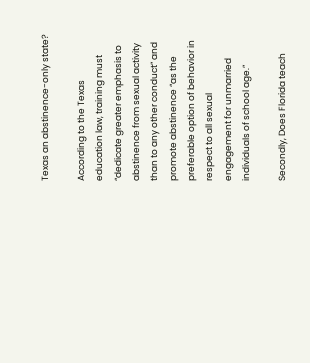Texas an abstinence-only state?

According to the Texas education law, training must “dedicate greater emphasis to abstinence from sexual activity than to any other conduct” and promote abstinence “as the preferable option of behavior in respect to all sexual engagement for unmarried individuals of school age.”

Secondly, Does Florida teach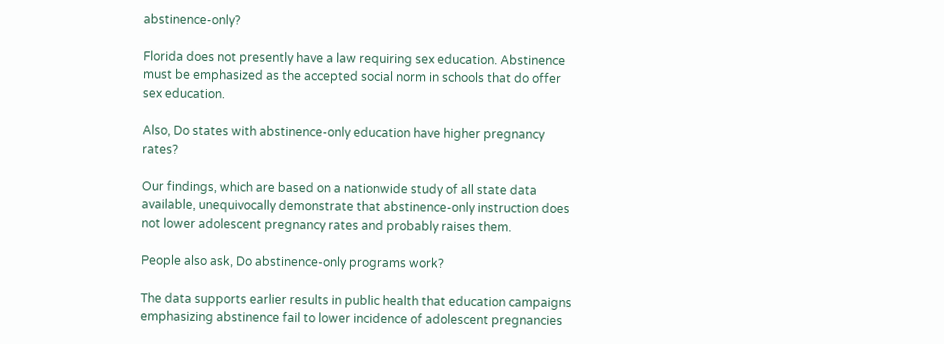abstinence-only?

Florida does not presently have a law requiring sex education. Abstinence must be emphasized as the accepted social norm in schools that do offer sex education.

Also, Do states with abstinence-only education have higher pregnancy rates?

Our findings, which are based on a nationwide study of all state data available, unequivocally demonstrate that abstinence-only instruction does not lower adolescent pregnancy rates and probably raises them.

People also ask, Do abstinence-only programs work?

The data supports earlier results in public health that education campaigns emphasizing abstinence fail to lower incidence of adolescent pregnancies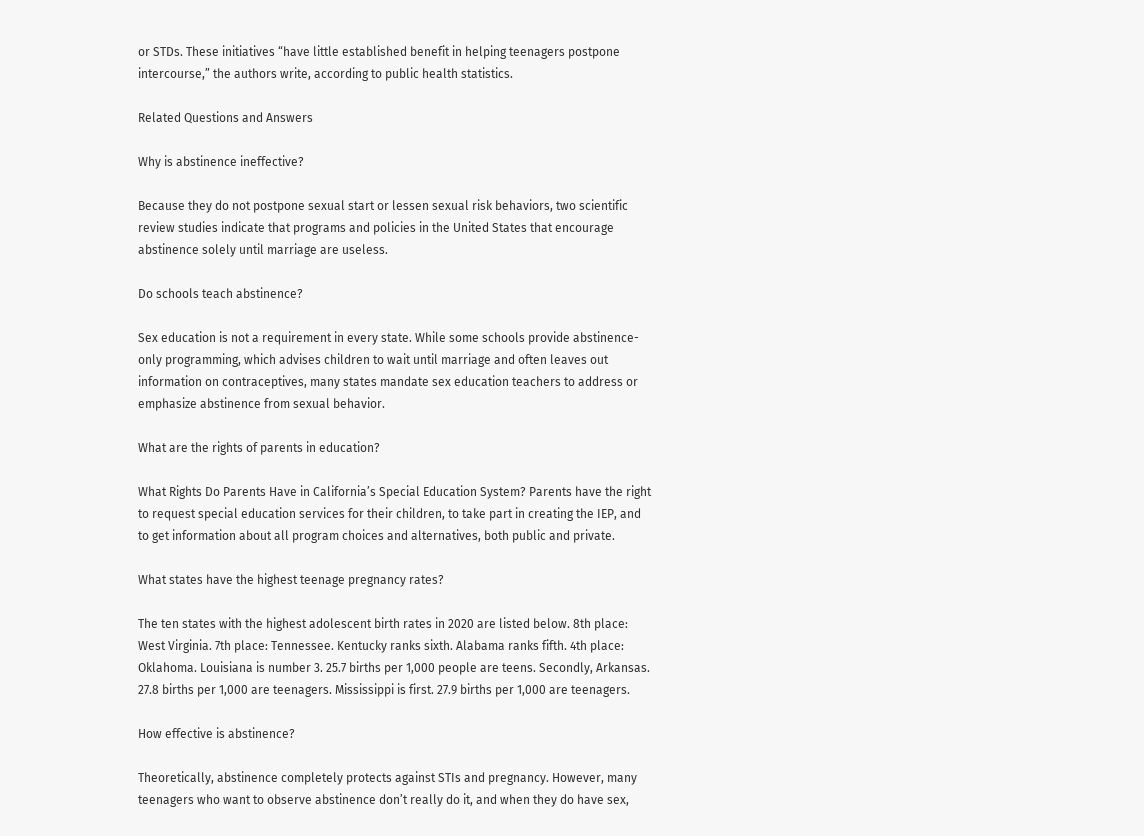or STDs. These initiatives “have little established benefit in helping teenagers postpone intercourse,” the authors write, according to public health statistics.

Related Questions and Answers

Why is abstinence ineffective?

Because they do not postpone sexual start or lessen sexual risk behaviors, two scientific review studies indicate that programs and policies in the United States that encourage abstinence solely until marriage are useless.

Do schools teach abstinence?

Sex education is not a requirement in every state. While some schools provide abstinence-only programming, which advises children to wait until marriage and often leaves out information on contraceptives, many states mandate sex education teachers to address or emphasize abstinence from sexual behavior.

What are the rights of parents in education?

What Rights Do Parents Have in California’s Special Education System? Parents have the right to request special education services for their children, to take part in creating the IEP, and to get information about all program choices and alternatives, both public and private.

What states have the highest teenage pregnancy rates?

The ten states with the highest adolescent birth rates in 2020 are listed below. 8th place: West Virginia. 7th place: Tennessee. Kentucky ranks sixth. Alabama ranks fifth. 4th place: Oklahoma. Louisiana is number 3. 25.7 births per 1,000 people are teens. Secondly, Arkansas. 27.8 births per 1,000 are teenagers. Mississippi is first. 27.9 births per 1,000 are teenagers.

How effective is abstinence?

Theoretically, abstinence completely protects against STIs and pregnancy. However, many teenagers who want to observe abstinence don’t really do it, and when they do have sex,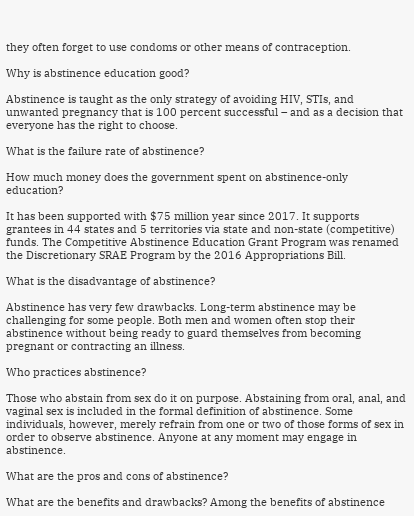they often forget to use condoms or other means of contraception.

Why is abstinence education good?

Abstinence is taught as the only strategy of avoiding HIV, STIs, and unwanted pregnancy that is 100 percent successful – and as a decision that everyone has the right to choose.

What is the failure rate of abstinence?

How much money does the government spent on abstinence-only education?

It has been supported with $75 million year since 2017. It supports grantees in 44 states and 5 territories via state and non-state (competitive) funds. The Competitive Abstinence Education Grant Program was renamed the Discretionary SRAE Program by the 2016 Appropriations Bill.

What is the disadvantage of abstinence?

Abstinence has very few drawbacks. Long-term abstinence may be challenging for some people. Both men and women often stop their abstinence without being ready to guard themselves from becoming pregnant or contracting an illness.

Who practices abstinence?

Those who abstain from sex do it on purpose. Abstaining from oral, anal, and vaginal sex is included in the formal definition of abstinence. Some individuals, however, merely refrain from one or two of those forms of sex in order to observe abstinence. Anyone at any moment may engage in abstinence.

What are the pros and cons of abstinence?

What are the benefits and drawbacks? Among the benefits of abstinence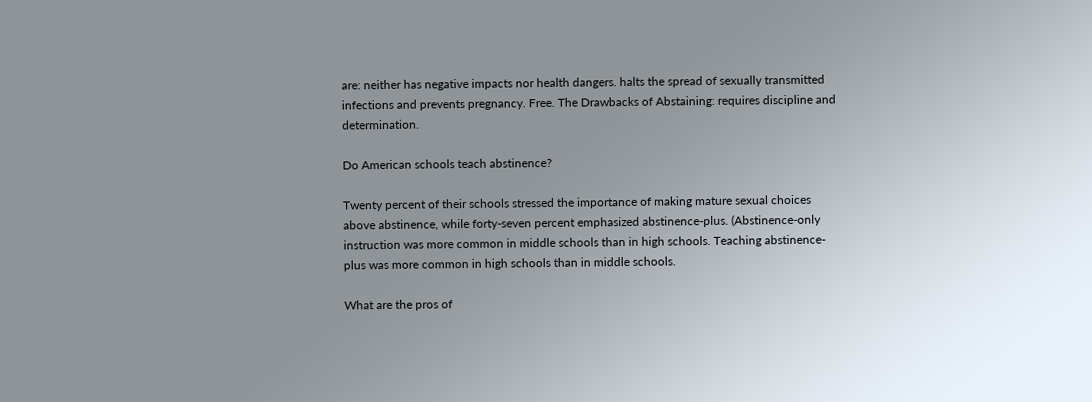are: neither has negative impacts nor health dangers. halts the spread of sexually transmitted infections and prevents pregnancy. Free. The Drawbacks of Abstaining: requires discipline and determination.

Do American schools teach abstinence?

Twenty percent of their schools stressed the importance of making mature sexual choices above abstinence, while forty-seven percent emphasized abstinence-plus. (Abstinence-only instruction was more common in middle schools than in high schools. Teaching abstinence-plus was more common in high schools than in middle schools.

What are the pros of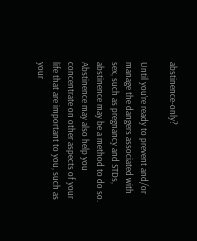abstinence-only?

Until you’re ready to prevent and/or manage the dangers associated with sex, such as pregnancy and STDs, abstinence may be a method to do so. Abstinence may also help you concentrate on other aspects of your life that are important to you, such as your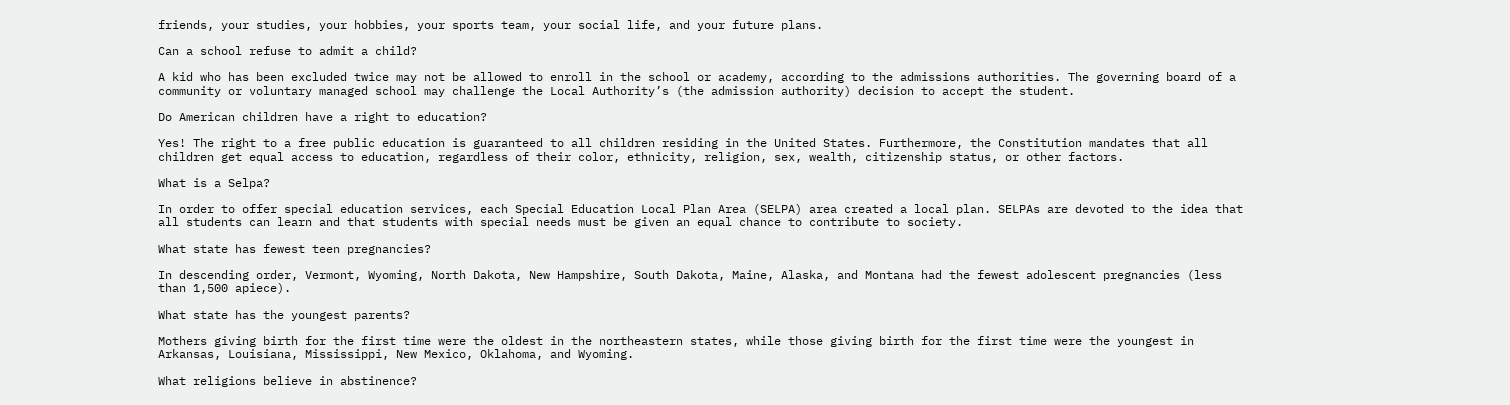friends, your studies, your hobbies, your sports team, your social life, and your future plans.

Can a school refuse to admit a child?

A kid who has been excluded twice may not be allowed to enroll in the school or academy, according to the admissions authorities. The governing board of a community or voluntary managed school may challenge the Local Authority’s (the admission authority) decision to accept the student.

Do American children have a right to education?

Yes! The right to a free public education is guaranteed to all children residing in the United States. Furthermore, the Constitution mandates that all children get equal access to education, regardless of their color, ethnicity, religion, sex, wealth, citizenship status, or other factors.

What is a Selpa?

In order to offer special education services, each Special Education Local Plan Area (SELPA) area created a local plan. SELPAs are devoted to the idea that all students can learn and that students with special needs must be given an equal chance to contribute to society.

What state has fewest teen pregnancies?

In descending order, Vermont, Wyoming, North Dakota, New Hampshire, South Dakota, Maine, Alaska, and Montana had the fewest adolescent pregnancies (less than 1,500 apiece).

What state has the youngest parents?

Mothers giving birth for the first time were the oldest in the northeastern states, while those giving birth for the first time were the youngest in Arkansas, Louisiana, Mississippi, New Mexico, Oklahoma, and Wyoming.

What religions believe in abstinence?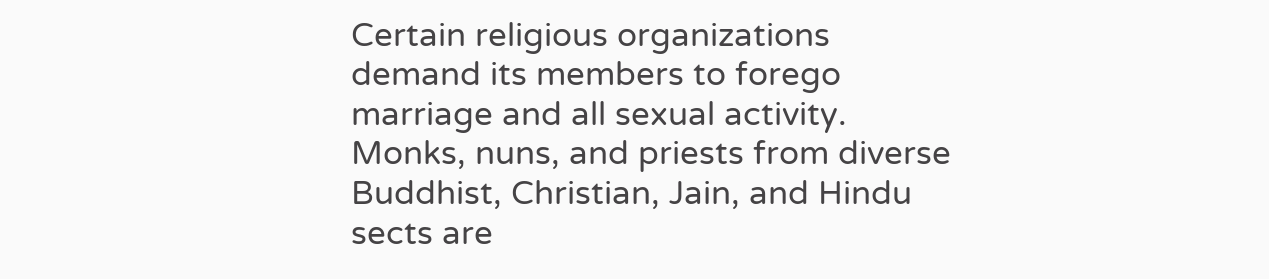Certain religious organizations demand its members to forego marriage and all sexual activity. Monks, nuns, and priests from diverse Buddhist, Christian, Jain, and Hindu sects are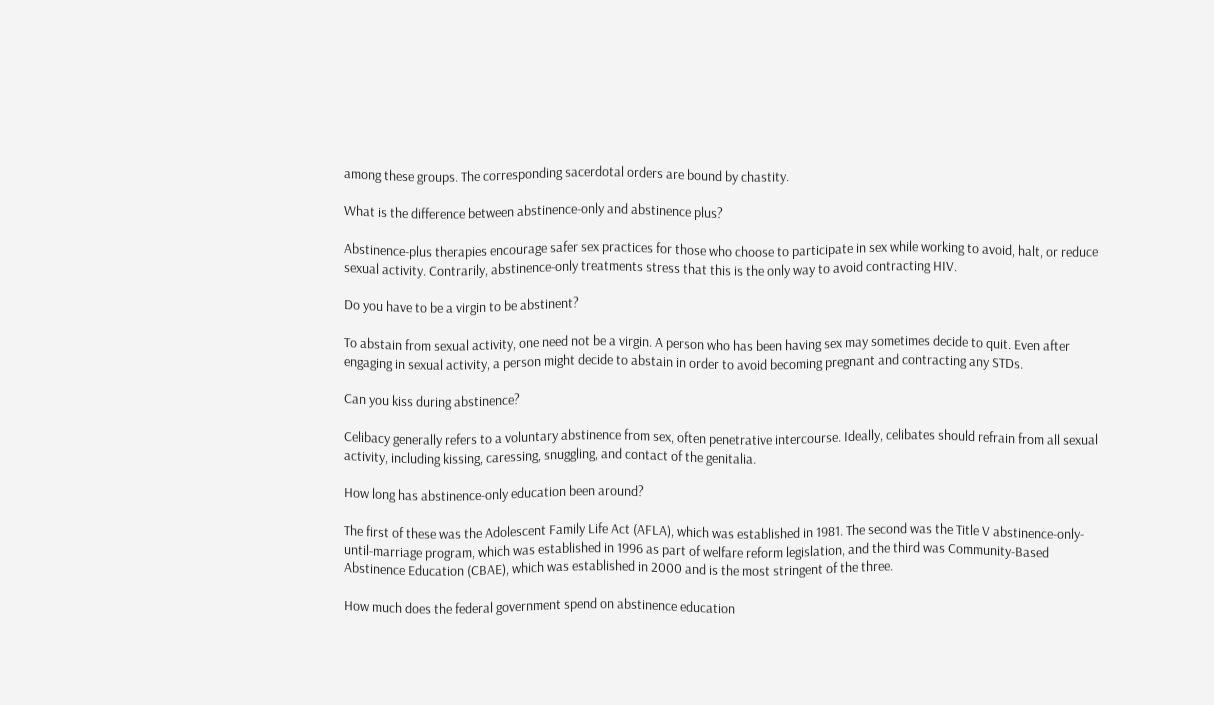among these groups. The corresponding sacerdotal orders are bound by chastity.

What is the difference between abstinence-only and abstinence plus?

Abstinence-plus therapies encourage safer sex practices for those who choose to participate in sex while working to avoid, halt, or reduce sexual activity. Contrarily, abstinence-only treatments stress that this is the only way to avoid contracting HIV.

Do you have to be a virgin to be abstinent?

To abstain from sexual activity, one need not be a virgin. A person who has been having sex may sometimes decide to quit. Even after engaging in sexual activity, a person might decide to abstain in order to avoid becoming pregnant and contracting any STDs.

Can you kiss during abstinence?

Celibacy generally refers to a voluntary abstinence from sex, often penetrative intercourse. Ideally, celibates should refrain from all sexual activity, including kissing, caressing, snuggling, and contact of the genitalia.

How long has abstinence-only education been around?

The first of these was the Adolescent Family Life Act (AFLA), which was established in 1981. The second was the Title V abstinence-only-until-marriage program, which was established in 1996 as part of welfare reform legislation, and the third was Community-Based Abstinence Education (CBAE), which was established in 2000 and is the most stringent of the three.

How much does the federal government spend on abstinence education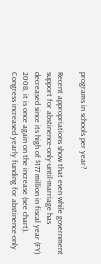programs in schools per year?

Recent appropriations show that even while government support for abstinence-only-until-marriage has decreased since its high of $177 million in fiscal year (FY) 2008, it is once again on the increase (see chart). Congress increased yearly funding for abstinence-only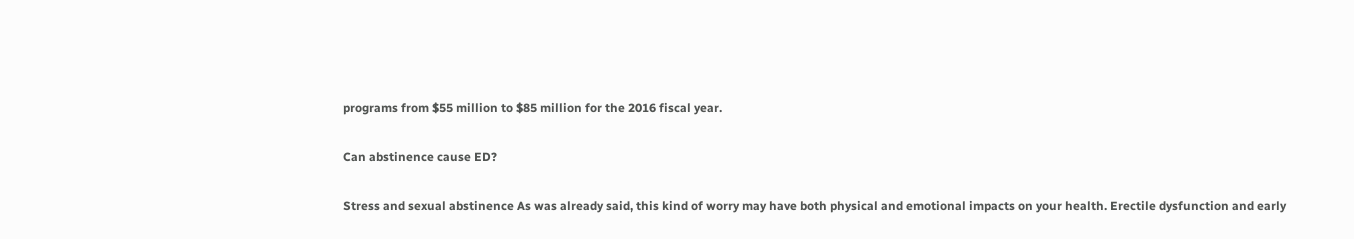programs from $55 million to $85 million for the 2016 fiscal year.

Can abstinence cause ED?

Stress and sexual abstinence As was already said, this kind of worry may have both physical and emotional impacts on your health. Erectile dysfunction and early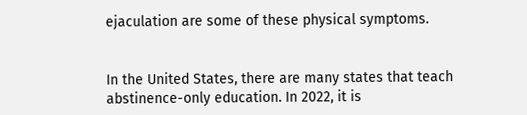ejaculation are some of these physical symptoms.


In the United States, there are many states that teach abstinence-only education. In 2022, it is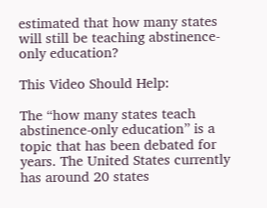estimated that how many states will still be teaching abstinence-only education?

This Video Should Help:

The “how many states teach abstinence-only education” is a topic that has been debated for years. The United States currently has around 20 states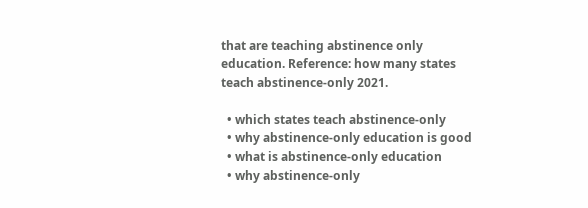that are teaching abstinence only education. Reference: how many states teach abstinence-only 2021.

  • which states teach abstinence-only
  • why abstinence-only education is good
  • what is abstinence-only education
  • why abstinence-only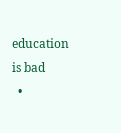education is bad
  •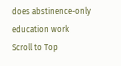does abstinence-only education work
Scroll to Top